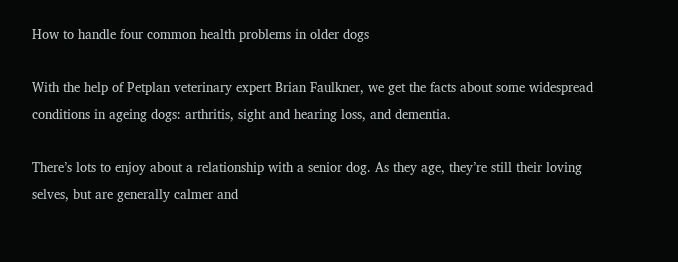How to handle four common health problems in older dogs

With the help of Petplan veterinary expert Brian Faulkner, we get the facts about some widespread conditions in ageing dogs: arthritis, sight and hearing loss, and dementia.

There’s lots to enjoy about a relationship with a senior dog. As they age, they’re still their loving selves, but are generally calmer and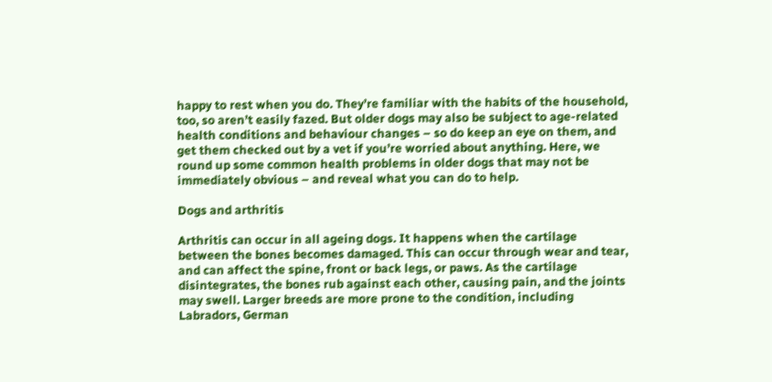happy to rest when you do. They’re familiar with the habits of the household, too, so aren’t easily fazed. But older dogs may also be subject to age-related health conditions and behaviour changes – so do keep an eye on them, and get them checked out by a vet if you’re worried about anything. Here, we round up some common health problems in older dogs that may not be immediately obvious – and reveal what you can do to help.

Dogs and arthritis

Arthritis can occur in all ageing dogs. It happens when the cartilage between the bones becomes damaged. This can occur through wear and tear, and can affect the spine, front or back legs, or paws. As the cartilage disintegrates, the bones rub against each other, causing pain, and the joints may swell. Larger breeds are more prone to the condition, including Labradors, German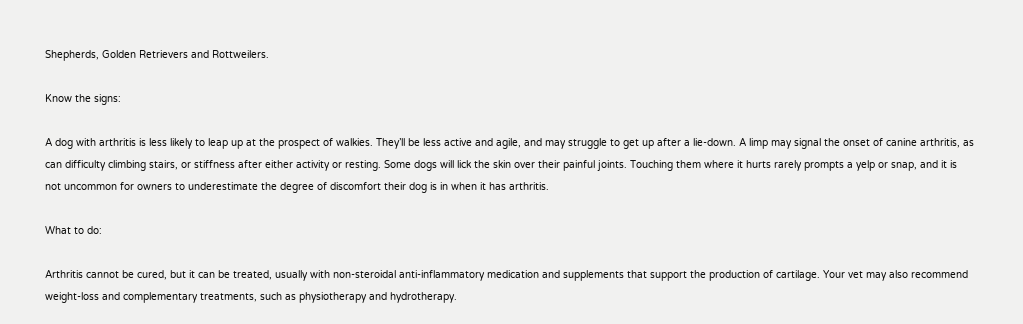Shepherds, Golden Retrievers and Rottweilers.

Know the signs:

A dog with arthritis is less likely to leap up at the prospect of walkies. They’ll be less active and agile, and may struggle to get up after a lie-down. A limp may signal the onset of canine arthritis, as can difficulty climbing stairs, or stiffness after either activity or resting. Some dogs will lick the skin over their painful joints. Touching them where it hurts rarely prompts a yelp or snap, and it is not uncommon for owners to underestimate the degree of discomfort their dog is in when it has arthritis.

What to do:

Arthritis cannot be cured, but it can be treated, usually with non-steroidal anti-inflammatory medication and supplements that support the production of cartilage. Your vet may also recommend weight-loss and complementary treatments, such as physiotherapy and hydrotherapy.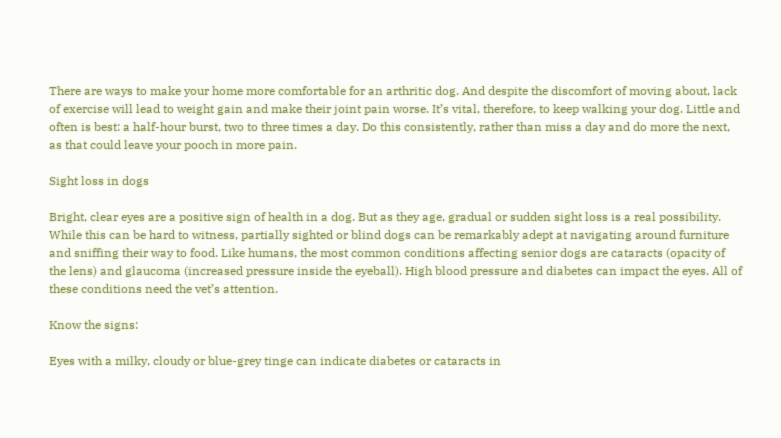There are ways to make your home more comfortable for an arthritic dog. And despite the discomfort of moving about, lack of exercise will lead to weight gain and make their joint pain worse. It’s vital, therefore, to keep walking your dog. Little and often is best: a half-hour burst, two to three times a day. Do this consistently, rather than miss a day and do more the next, as that could leave your pooch in more pain.

Sight loss in dogs

Bright, clear eyes are a positive sign of health in a dog. But as they age, gradual or sudden sight loss is a real possibility. While this can be hard to witness, partially sighted or blind dogs can be remarkably adept at navigating around furniture and sniffing their way to food. Like humans, the most common conditions affecting senior dogs are cataracts (opacity of the lens) and glaucoma (increased pressure inside the eyeball). High blood pressure and diabetes can impact the eyes. All of these conditions need the vet’s attention.

Know the signs:

Eyes with a milky, cloudy or blue-grey tinge can indicate diabetes or cataracts in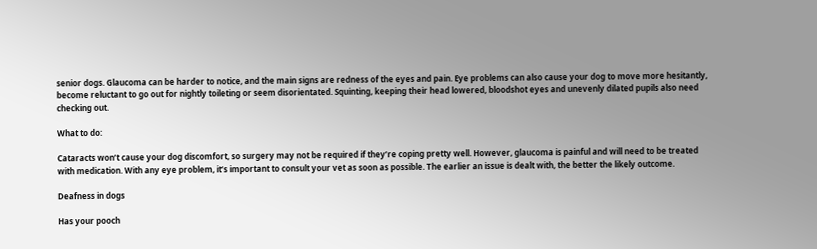senior dogs. Glaucoma can be harder to notice, and the main signs are redness of the eyes and pain. Eye problems can also cause your dog to move more hesitantly, become reluctant to go out for nightly toileting or seem disorientated. Squinting, keeping their head lowered, bloodshot eyes and unevenly dilated pupils also need checking out.

What to do:

Cataracts won’t cause your dog discomfort, so surgery may not be required if they’re coping pretty well. However, glaucoma is painful and will need to be treated with medication. With any eye problem, it’s important to consult your vet as soon as possible. The earlier an issue is dealt with, the better the likely outcome.

Deafness in dogs

Has your pooch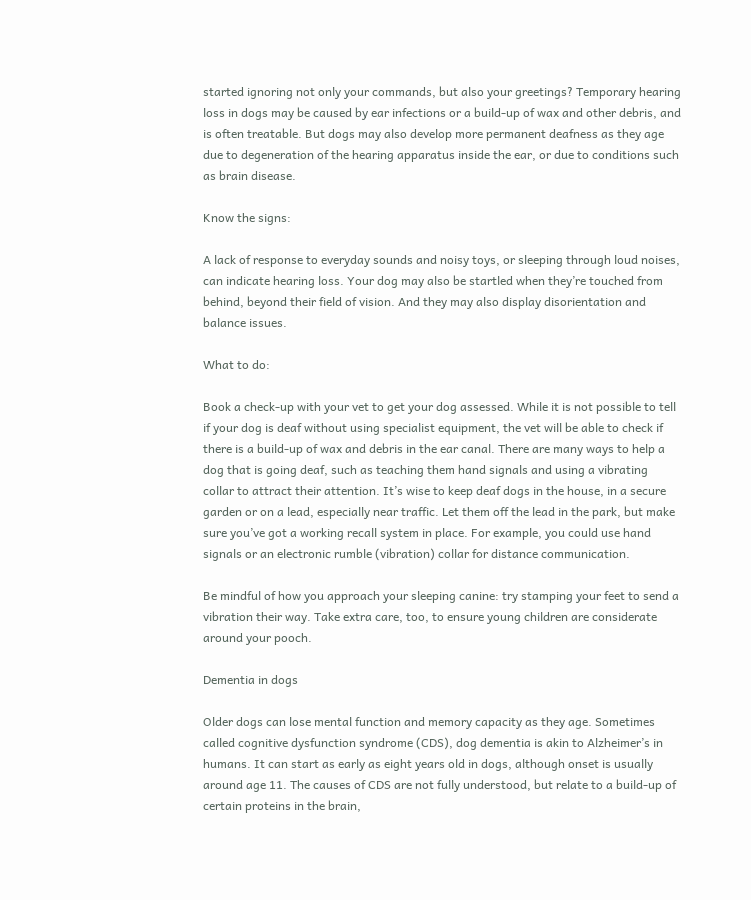started ignoring not only your commands, but also your greetings? Temporary hearing loss in dogs may be caused by ear infections or a build-up of wax and other debris, and is often treatable. But dogs may also develop more permanent deafness as they age due to degeneration of the hearing apparatus inside the ear, or due to conditions such as brain disease.

Know the signs:

A lack of response to everyday sounds and noisy toys, or sleeping through loud noises, can indicate hearing loss. Your dog may also be startled when they’re touched from behind, beyond their field of vision. And they may also display disorientation and balance issues.

What to do:

Book a check-up with your vet to get your dog assessed. While it is not possible to tell if your dog is deaf without using specialist equipment, the vet will be able to check if there is a build-up of wax and debris in the ear canal. There are many ways to help a dog that is going deaf, such as teaching them hand signals and using a vibrating collar to attract their attention. It’s wise to keep deaf dogs in the house, in a secure garden or on a lead, especially near traffic. Let them off the lead in the park, but make sure you’ve got a working recall system in place. For example, you could use hand signals or an electronic rumble (vibration) collar for distance communication.

Be mindful of how you approach your sleeping canine: try stamping your feet to send a vibration their way. Take extra care, too, to ensure young children are considerate around your pooch.

Dementia in dogs

Older dogs can lose mental function and memory capacity as they age. Sometimes called cognitive dysfunction syndrome (CDS), dog dementia is akin to Alzheimer’s in humans. It can start as early as eight years old in dogs, although onset is usually around age 11. The causes of CDS are not fully understood, but relate to a build-up of certain proteins in the brain,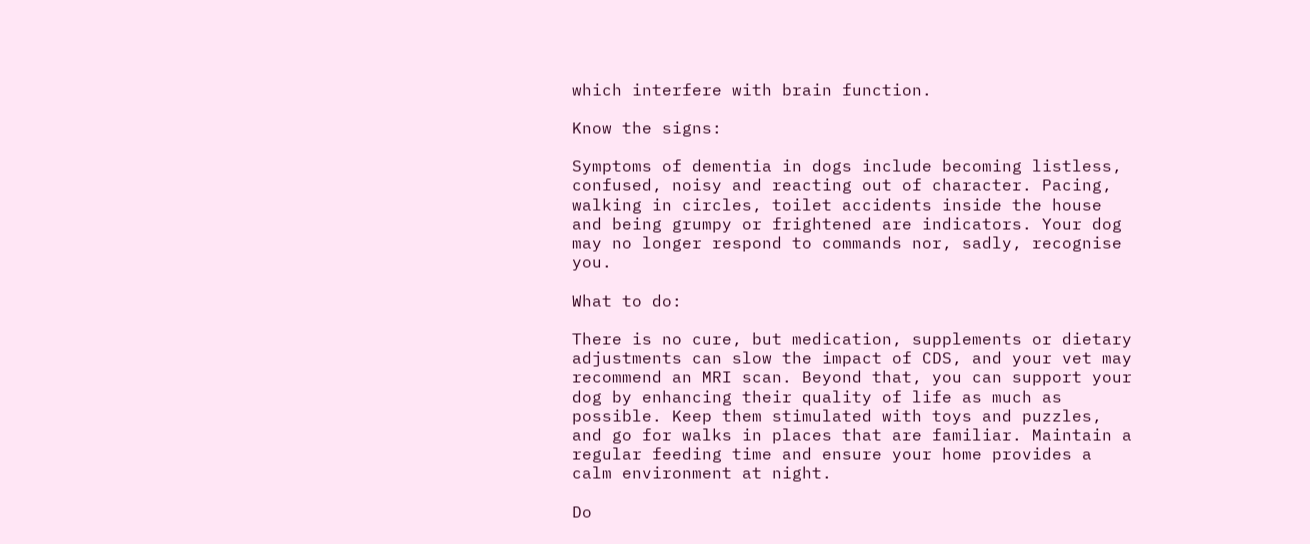which interfere with brain function.

Know the signs:

Symptoms of dementia in dogs include becoming listless, confused, noisy and reacting out of character. Pacing, walking in circles, toilet accidents inside the house and being grumpy or frightened are indicators. Your dog may no longer respond to commands nor, sadly, recognise you.

What to do:

There is no cure, but medication, supplements or dietary adjustments can slow the impact of CDS, and your vet may recommend an MRI scan. Beyond that, you can support your dog by enhancing their quality of life as much as possible. Keep them stimulated with toys and puzzles, and go for walks in places that are familiar. Maintain a regular feeding time and ensure your home provides a calm environment at night.

Do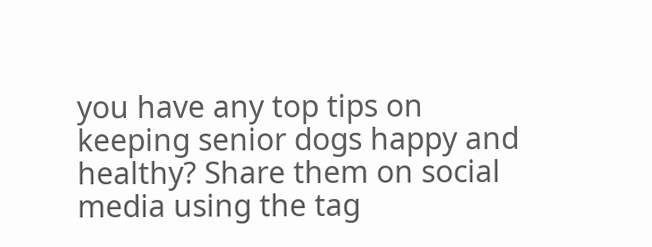you have any top tips on keeping senior dogs happy and healthy? Share them on social media using the tag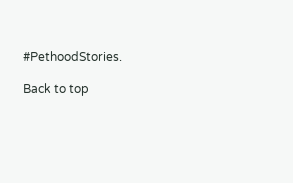#PethoodStories.

Back to top